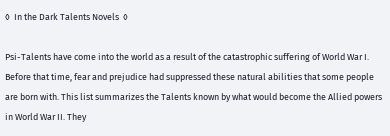◊  In the Dark Talents Novels  ◊

Psi-Talents have come into the world as a result of the catastrophic suffering of World War I. Before that time, fear and prejudice had suppressed these natural abilities that some people are born with. This list summarizes the Talents known by what would become the Allied powers in World War II. They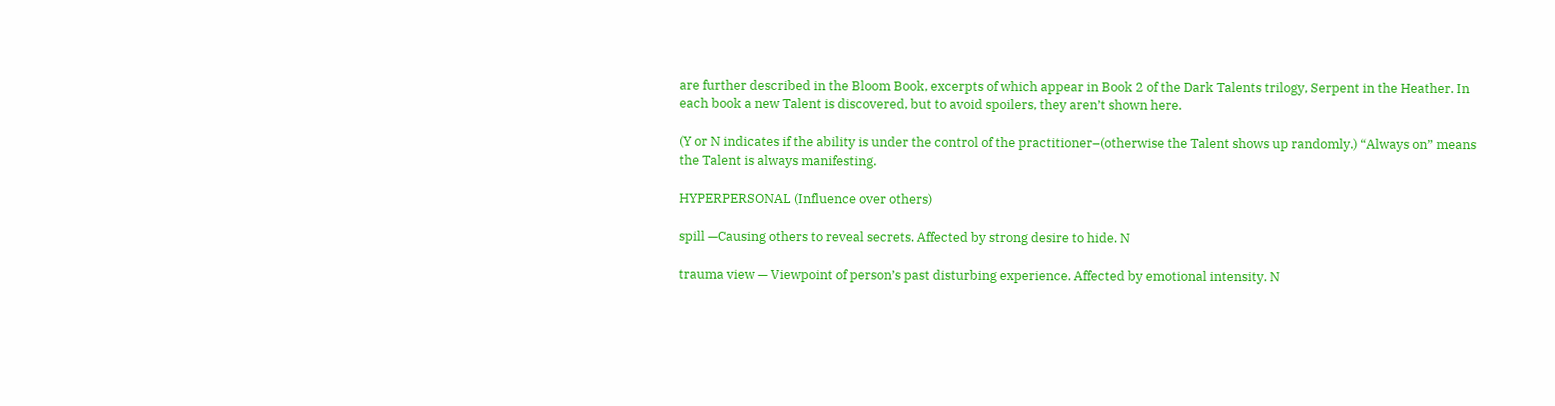are further described in the Bloom Book, excerpts of which appear in Book 2 of the Dark Talents trilogy, Serpent in the Heather. In each book a new Talent is discovered, but to avoid spoilers, they aren’t shown here.

(Y or N indicates if the ability is under the control of the practitioner–(otherwise the Talent shows up randomly.) “Always on” means the Talent is always manifesting.

HYPERPERSONAL (Influence over others)

spill —Causing others to reveal secrets. Affected by strong desire to hide. N

trauma view — Viewpoint of person’s past disturbing experience. Affected by emotional intensity. N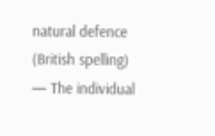natural defence (British spelling) — The individual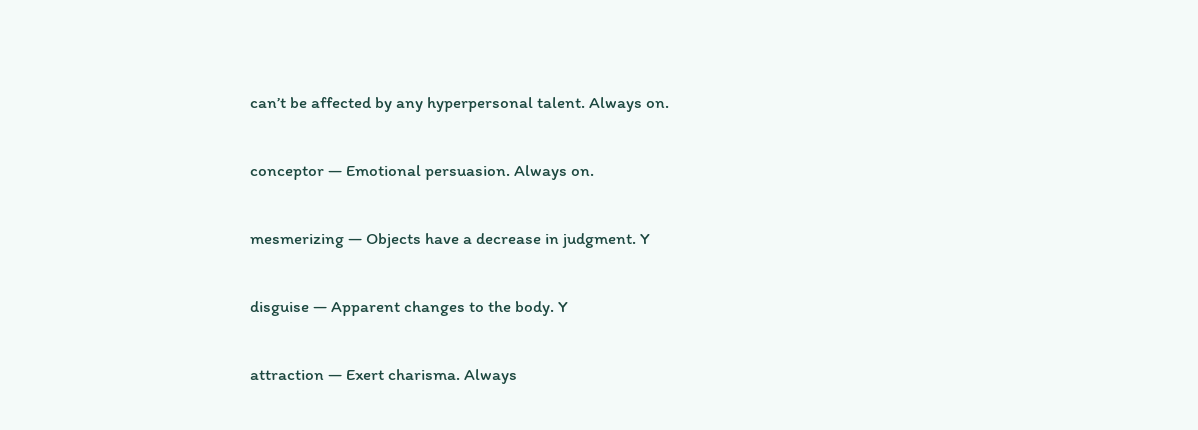can’t be affected by any hyperpersonal talent. Always on.

conceptor — Emotional persuasion. Always on.

mesmerizing — Objects have a decrease in judgment. Y

disguise — Apparent changes to the body. Y

attraction — Exert charisma. Always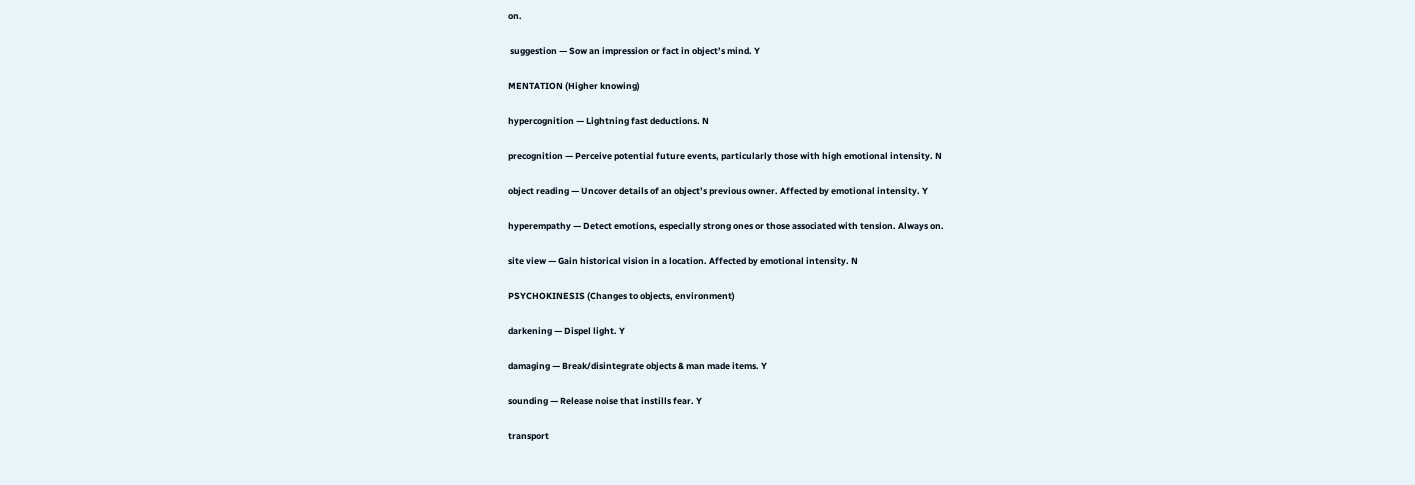on.

 suggestion — Sow an impression or fact in object’s mind. Y

MENTATION (Higher knowing)

hypercognition — Lightning fast deductions. N

precognition — Perceive potential future events, particularly those with high emotional intensity. N

object reading — Uncover details of an object’s previous owner. Affected by emotional intensity. Y

hyperempathy — Detect emotions, especially strong ones or those associated with tension. Always on.

site view — Gain historical vision in a location. Affected by emotional intensity. N

PSYCHOKINESIS (Changes to objects, environment)

darkening — Dispel light. Y

damaging — Break/disintegrate objects & man made items. Y

sounding — Release noise that instills fear. Y

transport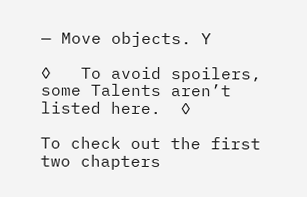— Move objects. Y

◊   To avoid spoilers, some Talents aren’t listed here.  ◊

To check out the first two chapters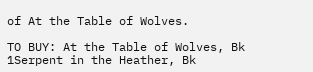of At the Table of Wolves.

TO BUY: At the Table of Wolves, Bk 1Serpent in the Heather, Bk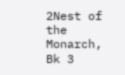2Nest of the Monarch, Bk 3